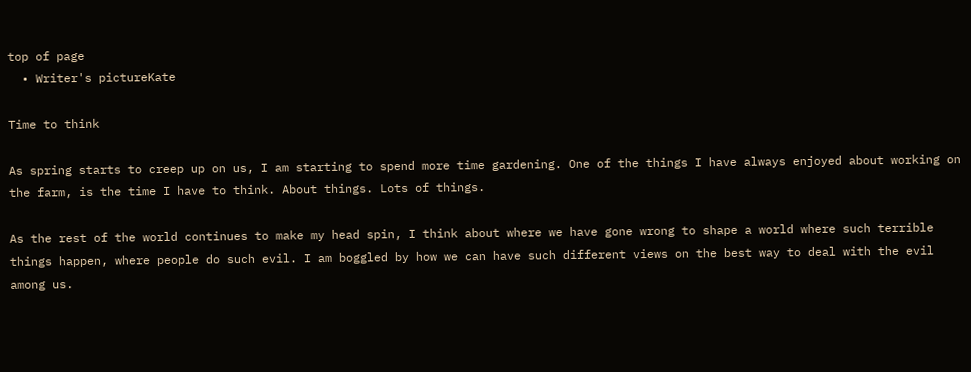top of page
  • Writer's pictureKate

Time to think

As spring starts to creep up on us, I am starting to spend more time gardening. One of the things I have always enjoyed about working on the farm, is the time I have to think. About things. Lots of things.

As the rest of the world continues to make my head spin, I think about where we have gone wrong to shape a world where such terrible things happen, where people do such evil. I am boggled by how we can have such different views on the best way to deal with the evil among us.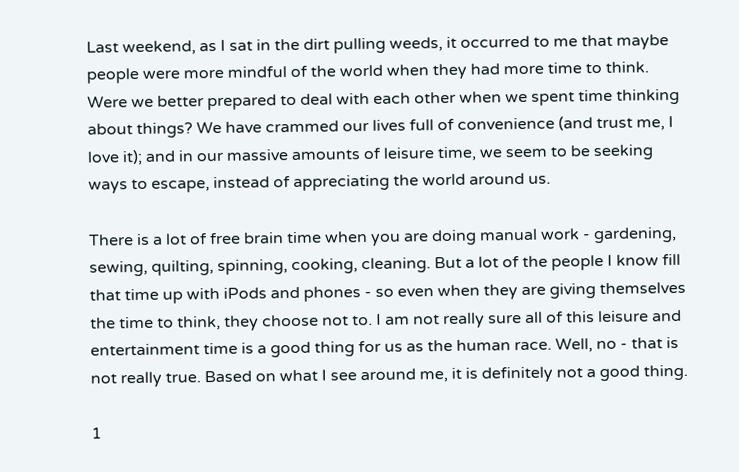Last weekend, as I sat in the dirt pulling weeds, it occurred to me that maybe people were more mindful of the world when they had more time to think. Were we better prepared to deal with each other when we spent time thinking about things? We have crammed our lives full of convenience (and trust me, I love it); and in our massive amounts of leisure time, we seem to be seeking ways to escape, instead of appreciating the world around us.

There is a lot of free brain time when you are doing manual work - gardening, sewing, quilting, spinning, cooking, cleaning. But a lot of the people I know fill that time up with iPods and phones - so even when they are giving themselves the time to think, they choose not to. I am not really sure all of this leisure and entertainment time is a good thing for us as the human race. Well, no - that is not really true. Based on what I see around me, it is definitely not a good thing.

1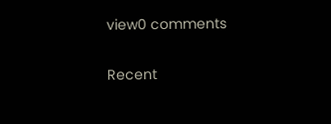view0 comments

Recent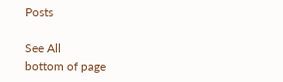Posts

See All
bottom of page